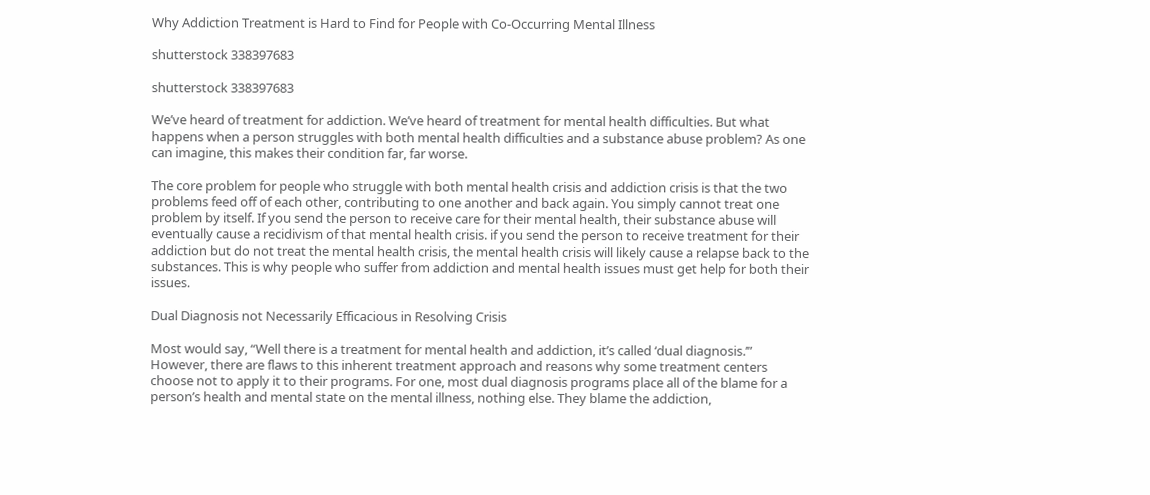Why Addiction Treatment is Hard to Find for People with Co-Occurring Mental Illness

shutterstock 338397683

shutterstock 338397683

We’ve heard of treatment for addiction. We’ve heard of treatment for mental health difficulties. But what happens when a person struggles with both mental health difficulties and a substance abuse problem? As one can imagine, this makes their condition far, far worse.

The core problem for people who struggle with both mental health crisis and addiction crisis is that the two problems feed off of each other, contributing to one another and back again. You simply cannot treat one problem by itself. If you send the person to receive care for their mental health, their substance abuse will eventually cause a recidivism of that mental health crisis. if you send the person to receive treatment for their addiction but do not treat the mental health crisis, the mental health crisis will likely cause a relapse back to the substances. This is why people who suffer from addiction and mental health issues must get help for both their issues.

Dual Diagnosis not Necessarily Efficacious in Resolving Crisis

Most would say, “Well there is a treatment for mental health and addiction, it’s called ‘dual diagnosis.’” However, there are flaws to this inherent treatment approach and reasons why some treatment centers choose not to apply it to their programs. For one, most dual diagnosis programs place all of the blame for a person’s health and mental state on the mental illness, nothing else. They blame the addiction,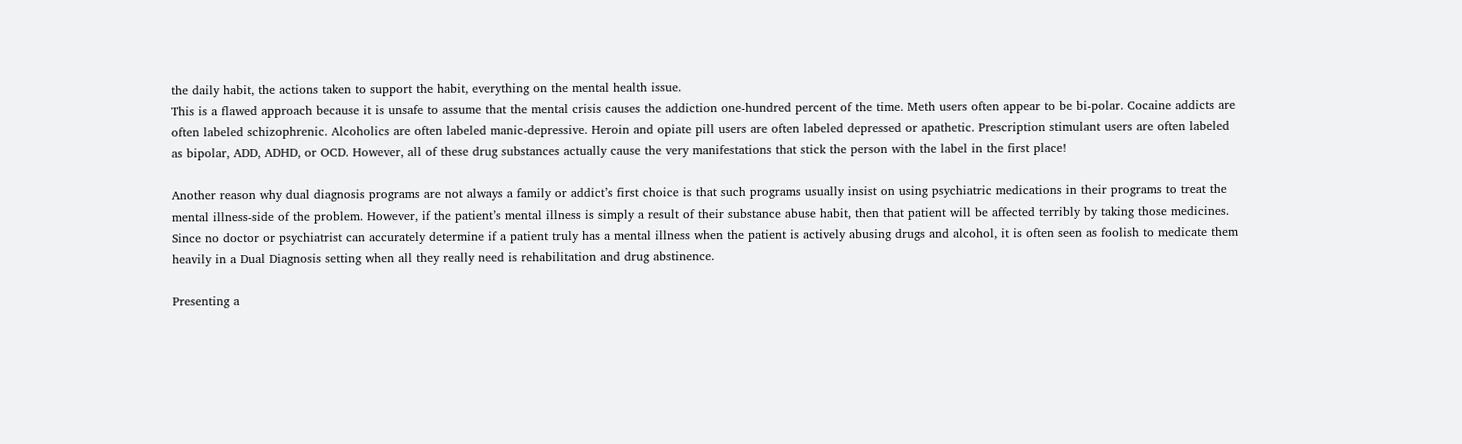the daily habit, the actions taken to support the habit, everything on the mental health issue.
This is a flawed approach because it is unsafe to assume that the mental crisis causes the addiction one-hundred percent of the time. Meth users often appear to be bi-polar. Cocaine addicts are often labeled schizophrenic. Alcoholics are often labeled manic-depressive. Heroin and opiate pill users are often labeled depressed or apathetic. Prescription stimulant users are often labeled as bipolar, ADD, ADHD, or OCD. However, all of these drug substances actually cause the very manifestations that stick the person with the label in the first place!

Another reason why dual diagnosis programs are not always a family or addict’s first choice is that such programs usually insist on using psychiatric medications in their programs to treat the mental illness-side of the problem. However, if the patient’s mental illness is simply a result of their substance abuse habit, then that patient will be affected terribly by taking those medicines. Since no doctor or psychiatrist can accurately determine if a patient truly has a mental illness when the patient is actively abusing drugs and alcohol, it is often seen as foolish to medicate them heavily in a Dual Diagnosis setting when all they really need is rehabilitation and drug abstinence.

Presenting a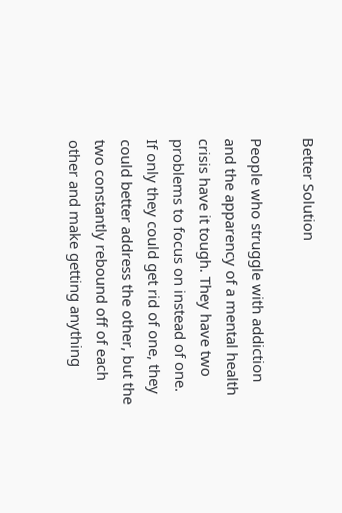Better Solution

People who struggle with addiction and the apparency of a mental health crisis have it tough. They have two problems to focus on instead of one. If only they could get rid of one, they could better address the other, but the two constantly rebound off of each other and make getting anything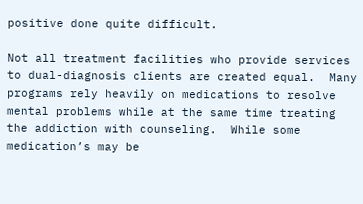positive done quite difficult.

Not all treatment facilities who provide services to dual-diagnosis clients are created equal.  Many programs rely heavily on medications to resolve mental problems while at the same time treating the addiction with counseling.  While some medication’s may be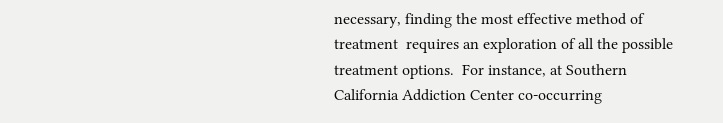necessary, finding the most effective method of treatment  requires an exploration of all the possible treatment options.  For instance, at Southern California Addiction Center co-occurring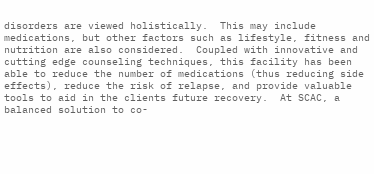disorders are viewed holistically.  This may include medications, but other factors such as lifestyle, fitness and nutrition are also considered.  Coupled with innovative and cutting edge counseling techniques, this facility has been able to reduce the number of medications (thus reducing side effects), reduce the risk of relapse, and provide valuable tools to aid in the clients future recovery.  At SCAC, a balanced solution to co-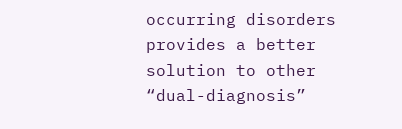occurring disorders provides a better solution to other “dual-diagnosis”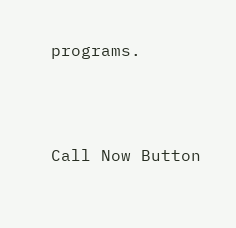programs.





Call Now Button